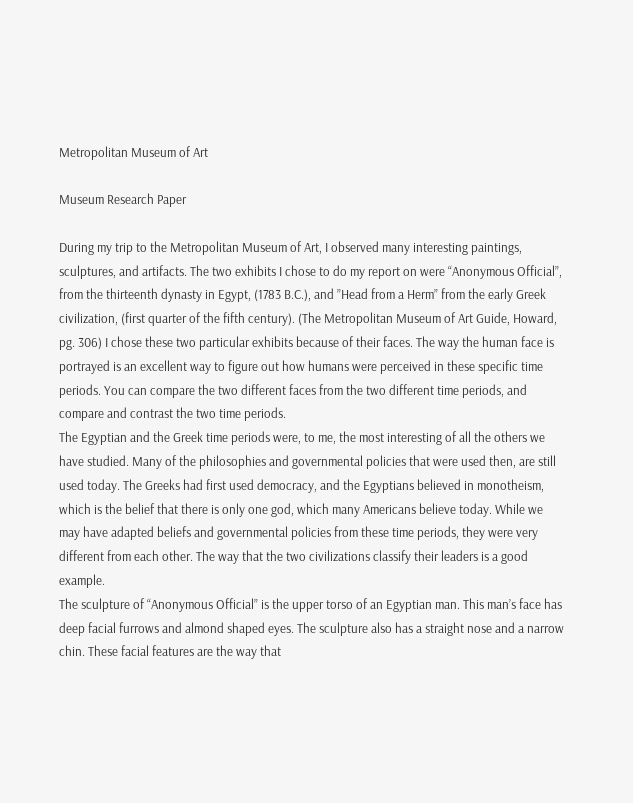Metropolitan Museum of Art

Museum Research Paper

During my trip to the Metropolitan Museum of Art, I observed many interesting paintings, sculptures, and artifacts. The two exhibits I chose to do my report on were “Anonymous Official”, from the thirteenth dynasty in Egypt, (1783 B.C.), and ”Head from a Herm” from the early Greek civilization, (first quarter of the fifth century). (The Metropolitan Museum of Art Guide, Howard, pg. 306) I chose these two particular exhibits because of their faces. The way the human face is portrayed is an excellent way to figure out how humans were perceived in these specific time periods. You can compare the two different faces from the two different time periods, and compare and contrast the two time periods.
The Egyptian and the Greek time periods were, to me, the most interesting of all the others we have studied. Many of the philosophies and governmental policies that were used then, are still used today. The Greeks had first used democracy, and the Egyptians believed in monotheism, which is the belief that there is only one god, which many Americans believe today. While we may have adapted beliefs and governmental policies from these time periods, they were very different from each other. The way that the two civilizations classify their leaders is a good example.
The sculpture of “Anonymous Official” is the upper torso of an Egyptian man. This man’s face has deep facial furrows and almond shaped eyes. The sculpture also has a straight nose and a narrow chin. These facial features are the way that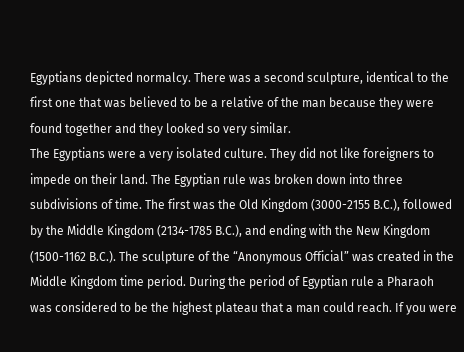Egyptians depicted normalcy. There was a second sculpture, identical to the first one that was believed to be a relative of the man because they were found together and they looked so very similar.
The Egyptians were a very isolated culture. They did not like foreigners to impede on their land. The Egyptian rule was broken down into three subdivisions of time. The first was the Old Kingdom (3000-2155 B.C.), followed by the Middle Kingdom (2134-1785 B.C.), and ending with the New Kingdom (1500-1162 B.C.). The sculpture of the “Anonymous Official” was created in the Middle Kingdom time period. During the period of Egyptian rule a Pharaoh was considered to be the highest plateau that a man could reach. If you were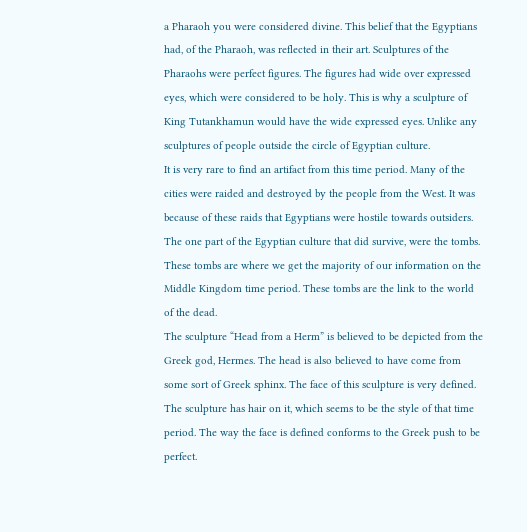a Pharaoh you were considered divine. This belief that the Egyptians had, of the Pharaoh, was reflected in their art. Sculptures of the Pharaohs were perfect figures. The figures had wide over expressed eyes, which were considered to be holy. This is why a sculpture of King Tutankhamun would have the wide expressed eyes. Unlike any sculptures of people outside the circle of Egyptian culture.
It is very rare to find an artifact from this time period. Many of the cities were raided and destroyed by the people from the West. It was because of these raids that Egyptians were hostile towards outsiders. The one part of the Egyptian culture that did survive, were the tombs. These tombs are where we get the majority of our information on the Middle Kingdom time period. These tombs are the link to the world of the dead.
The sculpture “Head from a Herm” is believed to be depicted from the Greek god, Hermes. The head is also believed to have come from some sort of Greek sphinx. The face of this sculpture is very defined. The sculpture has hair on it, which seems to be the style of that time period. The way the face is defined conforms to the Greek push to be perfect.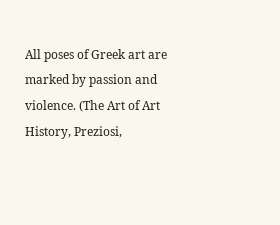All poses of Greek art are marked by passion and violence. (The Art of Art History, Preziosi,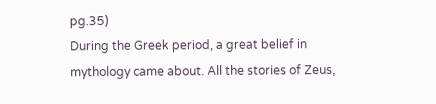pg.35)
During the Greek period, a great belief in mythology came about. All the stories of Zeus,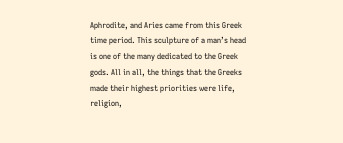Aphrodite, and Aries came from this Greek time period. This sculpture of a man’s head is one of the many dedicated to the Greek gods. All in all, the things that the Greeks made their highest priorities were life, religion,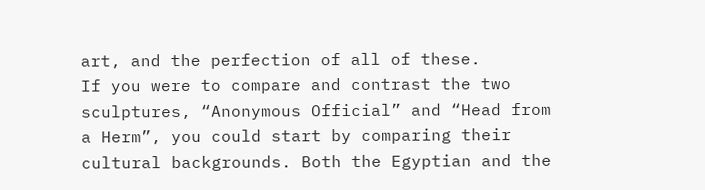art, and the perfection of all of these.
If you were to compare and contrast the two sculptures, “Anonymous Official” and “Head from a Herm”, you could start by comparing their cultural backgrounds. Both the Egyptian and the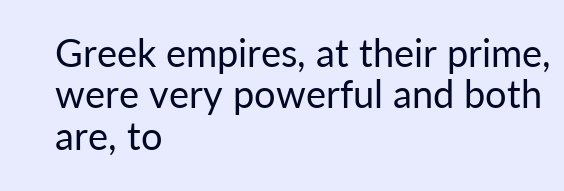Greek empires, at their prime, were very powerful and both are, to